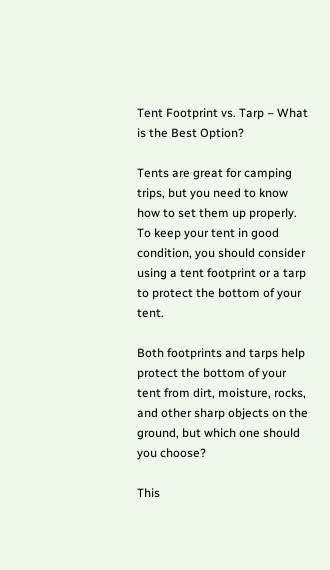Tent Footprint vs. Tarp – What is the Best Option?

Tents are great for camping trips, but you need to know how to set them up properly. To keep your tent in good condition, you should consider using a tent footprint or a tarp to protect the bottom of your tent.

Both footprints and tarps help protect the bottom of your tent from dirt, moisture, rocks, and other sharp objects on the ground, but which one should you choose?

This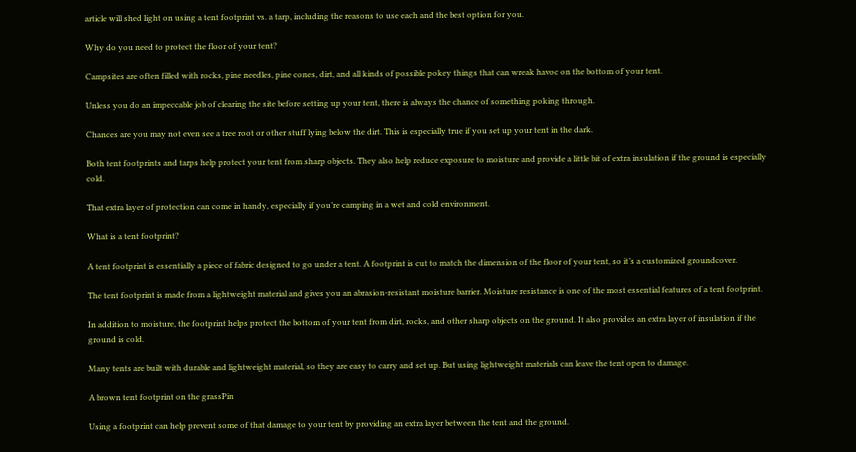article will shed light on using a tent footprint vs. a tarp, including the reasons to use each and the best option for you.

Why do you need to protect the floor of your tent?

Campsites are often filled with rocks, pine needles, pine cones, dirt, and all kinds of possible pokey things that can wreak havoc on the bottom of your tent.

Unless you do an impeccable job of clearing the site before setting up your tent, there is always the chance of something poking through.

Chances are you may not even see a tree root or other stuff lying below the dirt. This is especially true if you set up your tent in the dark.

Both tent footprints and tarps help protect your tent from sharp objects. They also help reduce exposure to moisture and provide a little bit of extra insulation if the ground is especially cold.

That extra layer of protection can come in handy, especially if you’re camping in a wet and cold environment.

What is a tent footprint?

A tent footprint is essentially a piece of fabric designed to go under a tent. A footprint is cut to match the dimension of the floor of your tent, so it’s a customized groundcover.

The tent footprint is made from a lightweight material and gives you an abrasion-resistant moisture barrier. Moisture resistance is one of the most essential features of a tent footprint.

In addition to moisture, the footprint helps protect the bottom of your tent from dirt, rocks, and other sharp objects on the ground. It also provides an extra layer of insulation if the ground is cold.

Many tents are built with durable and lightweight material, so they are easy to carry and set up. But using lightweight materials can leave the tent open to damage.

A brown tent footprint on the grassPin

Using a footprint can help prevent some of that damage to your tent by providing an extra layer between the tent and the ground.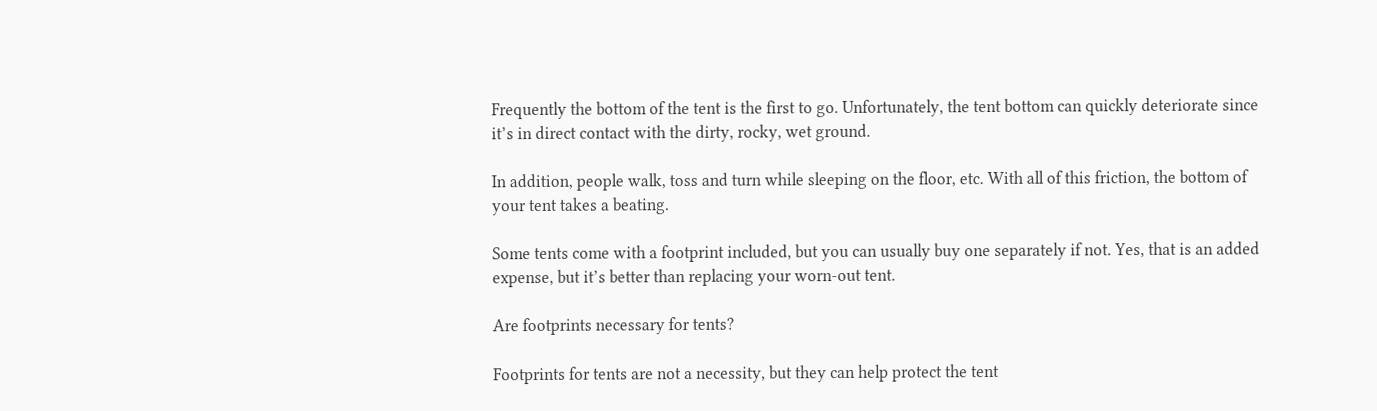Frequently the bottom of the tent is the first to go. Unfortunately, the tent bottom can quickly deteriorate since it’s in direct contact with the dirty, rocky, wet ground.

In addition, people walk, toss and turn while sleeping on the floor, etc. With all of this friction, the bottom of your tent takes a beating.

Some tents come with a footprint included, but you can usually buy one separately if not. Yes, that is an added expense, but it’s better than replacing your worn-out tent.

Are footprints necessary for tents?

Footprints for tents are not a necessity, but they can help protect the tent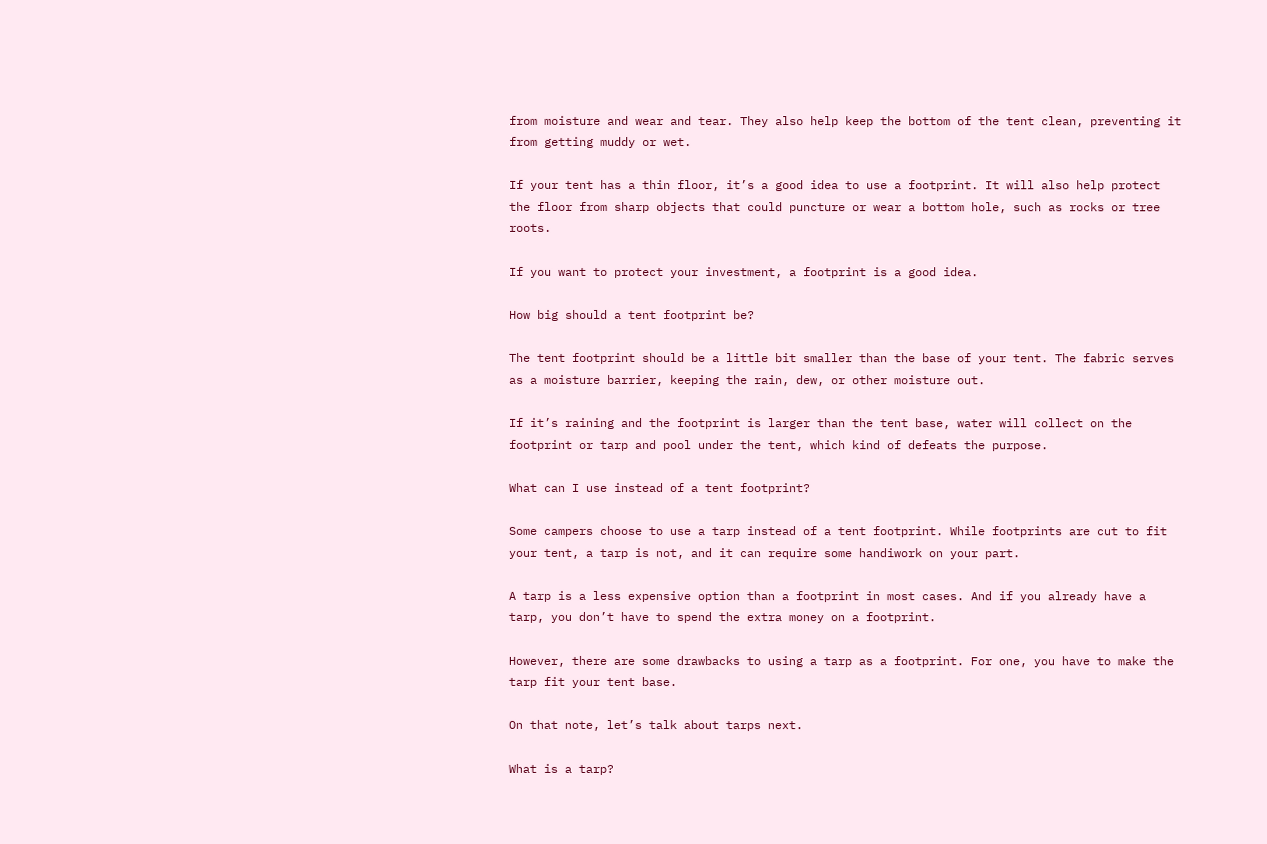from moisture and wear and tear. They also help keep the bottom of the tent clean, preventing it from getting muddy or wet.

If your tent has a thin floor, it’s a good idea to use a footprint. It will also help protect the floor from sharp objects that could puncture or wear a bottom hole, such as rocks or tree roots.

If you want to protect your investment, a footprint is a good idea.

How big should a tent footprint be?

The tent footprint should be a little bit smaller than the base of your tent. The fabric serves as a moisture barrier, keeping the rain, dew, or other moisture out.

If it’s raining and the footprint is larger than the tent base, water will collect on the footprint or tarp and pool under the tent, which kind of defeats the purpose.

What can I use instead of a tent footprint?

Some campers choose to use a tarp instead of a tent footprint. While footprints are cut to fit your tent, a tarp is not, and it can require some handiwork on your part.

A tarp is a less expensive option than a footprint in most cases. And if you already have a tarp, you don’t have to spend the extra money on a footprint.

However, there are some drawbacks to using a tarp as a footprint. For one, you have to make the tarp fit your tent base.

On that note, let’s talk about tarps next.

What is a tarp?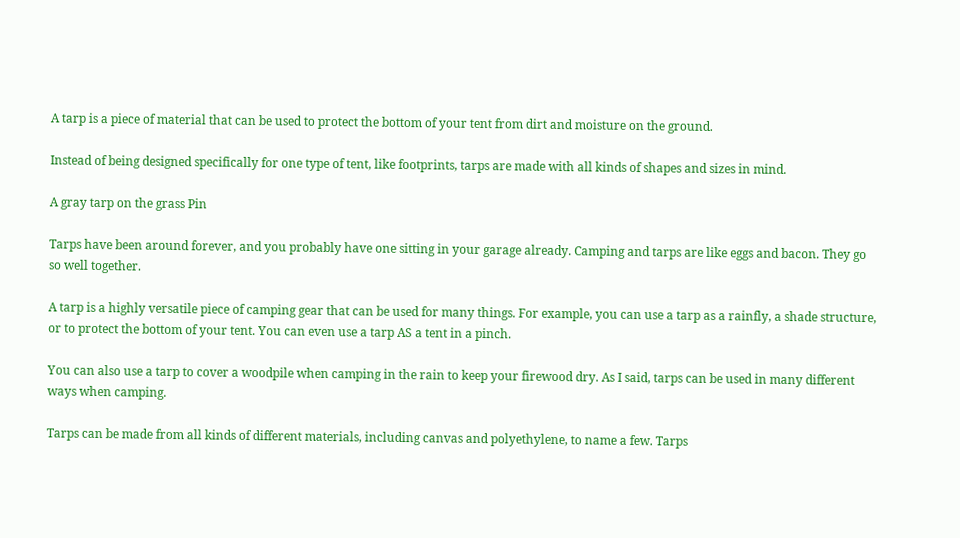A tarp is a piece of material that can be used to protect the bottom of your tent from dirt and moisture on the ground.

Instead of being designed specifically for one type of tent, like footprints, tarps are made with all kinds of shapes and sizes in mind.

A gray tarp on the grass Pin

Tarps have been around forever, and you probably have one sitting in your garage already. Camping and tarps are like eggs and bacon. They go so well together.

A tarp is a highly versatile piece of camping gear that can be used for many things. For example, you can use a tarp as a rainfly, a shade structure, or to protect the bottom of your tent. You can even use a tarp AS a tent in a pinch.

You can also use a tarp to cover a woodpile when camping in the rain to keep your firewood dry. As I said, tarps can be used in many different ways when camping.

Tarps can be made from all kinds of different materials, including canvas and polyethylene, to name a few. Tarps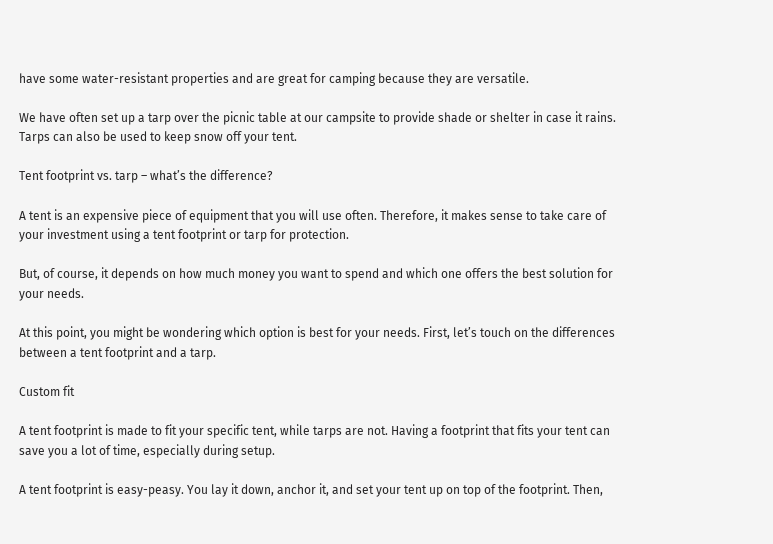have some water-resistant properties and are great for camping because they are versatile.

We have often set up a tarp over the picnic table at our campsite to provide shade or shelter in case it rains. Tarps can also be used to keep snow off your tent.

Tent footprint vs. tarp – what’s the difference?

A tent is an expensive piece of equipment that you will use often. Therefore, it makes sense to take care of your investment using a tent footprint or tarp for protection.

But, of course, it depends on how much money you want to spend and which one offers the best solution for your needs.

At this point, you might be wondering which option is best for your needs. First, let’s touch on the differences between a tent footprint and a tarp.

Custom fit

A tent footprint is made to fit your specific tent, while tarps are not. Having a footprint that fits your tent can save you a lot of time, especially during setup.

A tent footprint is easy-peasy. You lay it down, anchor it, and set your tent up on top of the footprint. Then,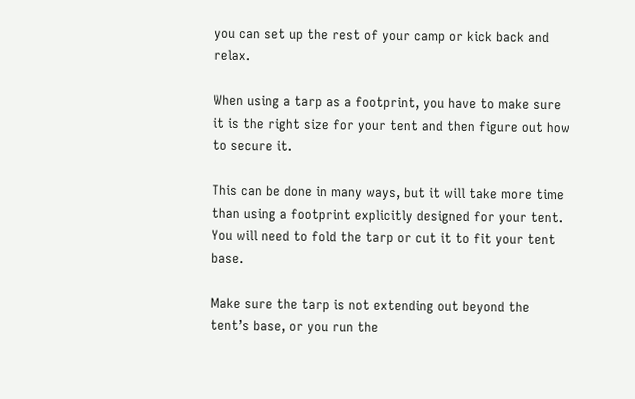you can set up the rest of your camp or kick back and relax.

When using a tarp as a footprint, you have to make sure it is the right size for your tent and then figure out how to secure it.

This can be done in many ways, but it will take more time than using a footprint explicitly designed for your tent. You will need to fold the tarp or cut it to fit your tent base.

Make sure the tarp is not extending out beyond the tent’s base, or you run the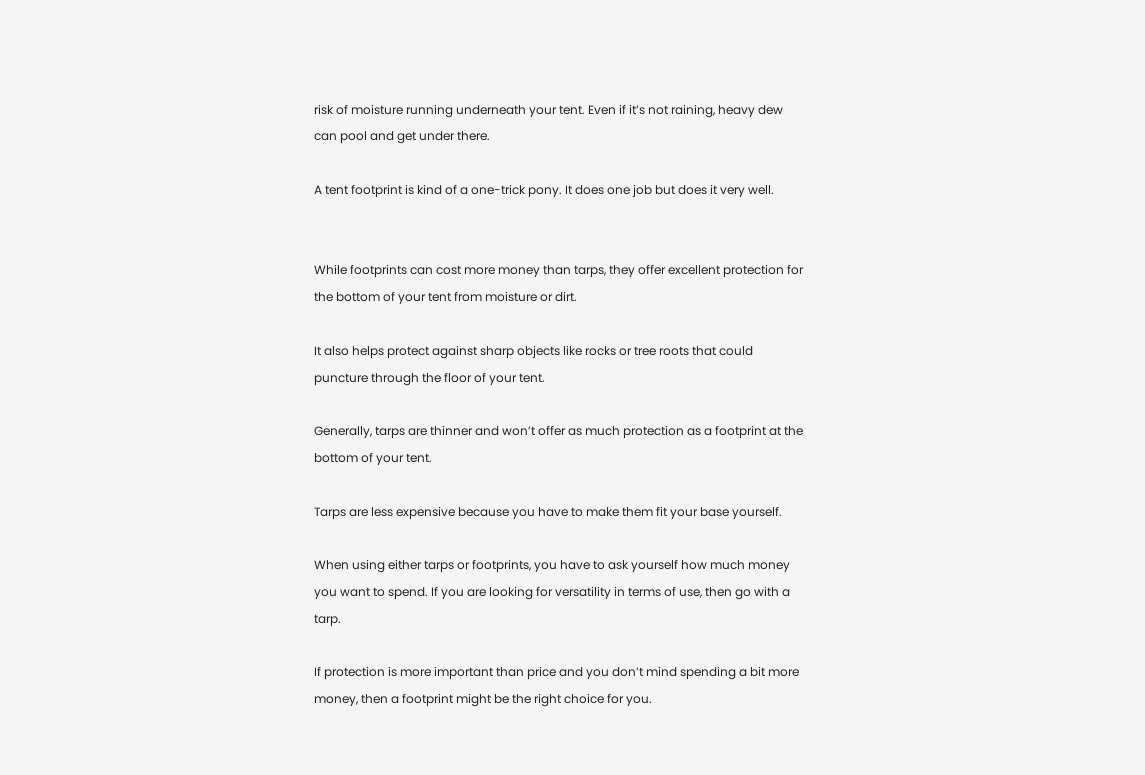risk of moisture running underneath your tent. Even if it’s not raining, heavy dew can pool and get under there.

A tent footprint is kind of a one-trick pony. It does one job but does it very well.


While footprints can cost more money than tarps, they offer excellent protection for the bottom of your tent from moisture or dirt.

It also helps protect against sharp objects like rocks or tree roots that could puncture through the floor of your tent.

Generally, tarps are thinner and won’t offer as much protection as a footprint at the bottom of your tent.

Tarps are less expensive because you have to make them fit your base yourself.

When using either tarps or footprints, you have to ask yourself how much money you want to spend. If you are looking for versatility in terms of use, then go with a tarp.

If protection is more important than price and you don’t mind spending a bit more money, then a footprint might be the right choice for you.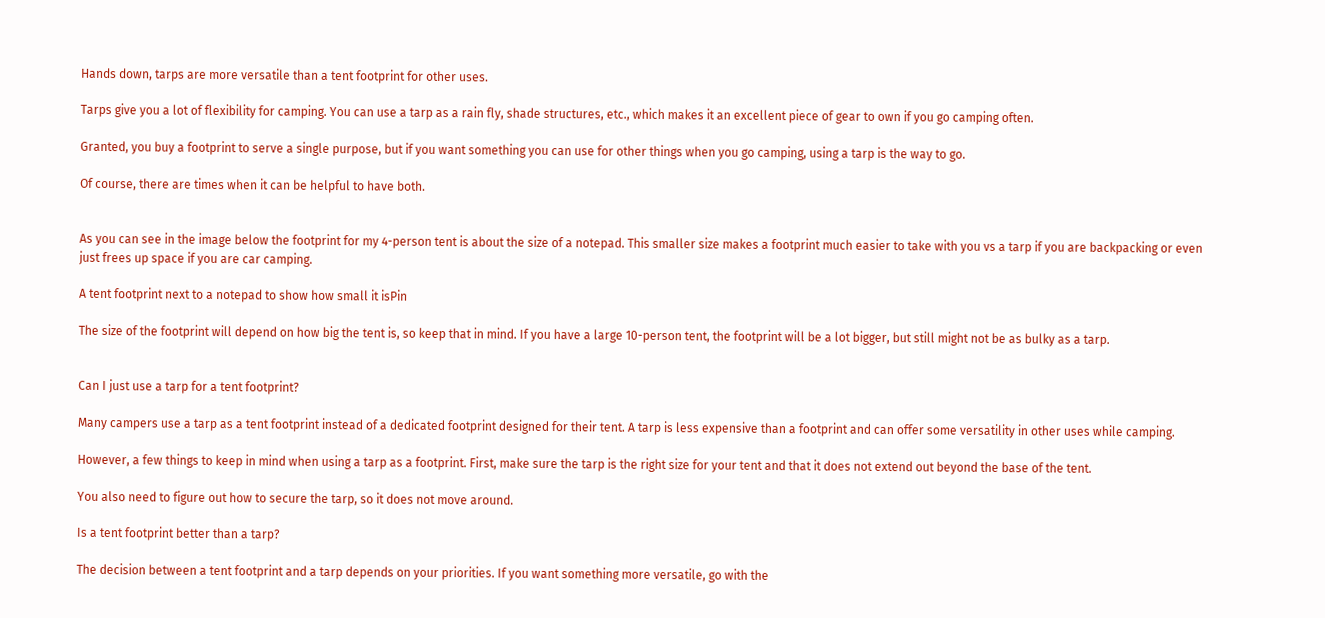Hands down, tarps are more versatile than a tent footprint for other uses.

Tarps give you a lot of flexibility for camping. You can use a tarp as a rain fly, shade structures, etc., which makes it an excellent piece of gear to own if you go camping often.

Granted, you buy a footprint to serve a single purpose, but if you want something you can use for other things when you go camping, using a tarp is the way to go.

Of course, there are times when it can be helpful to have both.


As you can see in the image below the footprint for my 4-person tent is about the size of a notepad. This smaller size makes a footprint much easier to take with you vs a tarp if you are backpacking or even just frees up space if you are car camping.

A tent footprint next to a notepad to show how small it isPin

The size of the footprint will depend on how big the tent is, so keep that in mind. If you have a large 10-person tent, the footprint will be a lot bigger, but still might not be as bulky as a tarp.


Can I just use a tarp for a tent footprint?

Many campers use a tarp as a tent footprint instead of a dedicated footprint designed for their tent. A tarp is less expensive than a footprint and can offer some versatility in other uses while camping.

However, a few things to keep in mind when using a tarp as a footprint. First, make sure the tarp is the right size for your tent and that it does not extend out beyond the base of the tent.

You also need to figure out how to secure the tarp, so it does not move around.

Is a tent footprint better than a tarp?

The decision between a tent footprint and a tarp depends on your priorities. If you want something more versatile, go with the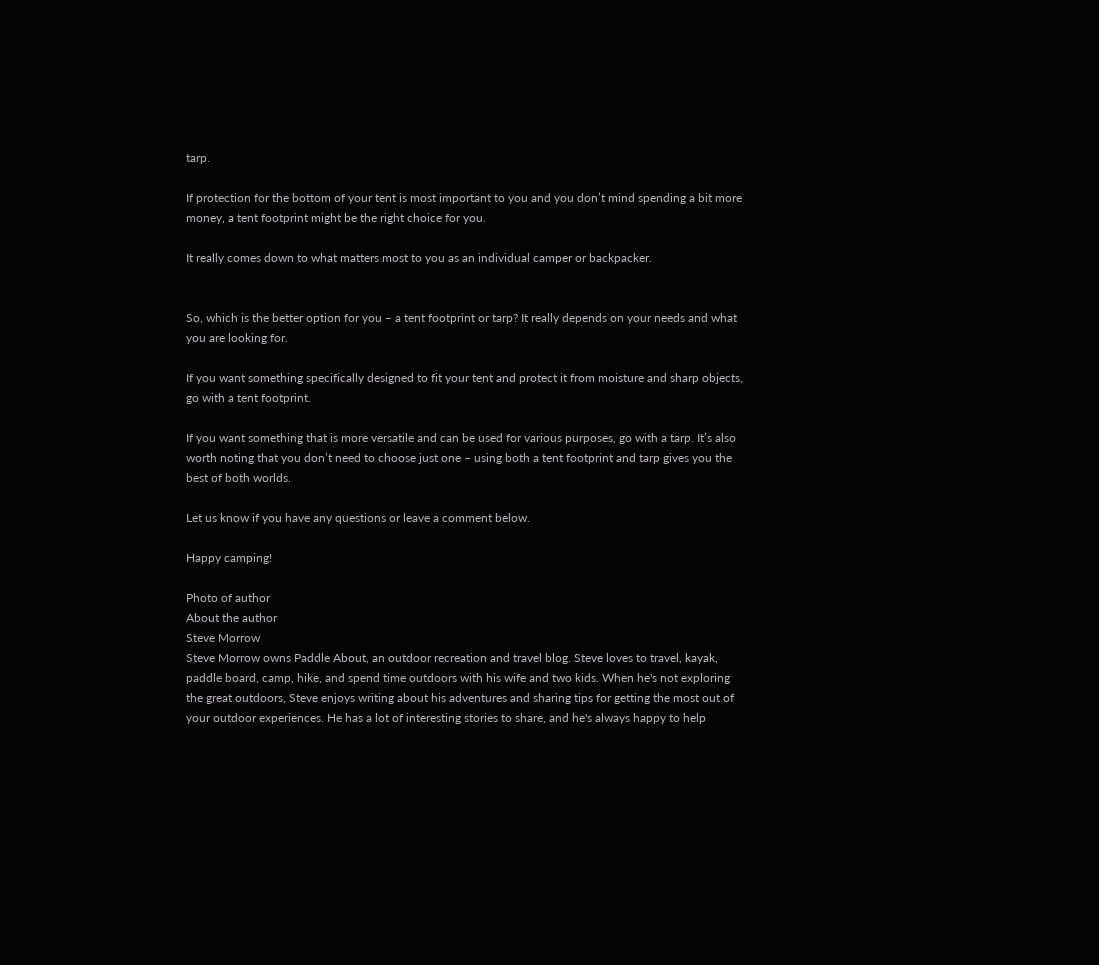tarp.

If protection for the bottom of your tent is most important to you and you don’t mind spending a bit more money, a tent footprint might be the right choice for you.

It really comes down to what matters most to you as an individual camper or backpacker.


So, which is the better option for you – a tent footprint or tarp? It really depends on your needs and what you are looking for.

If you want something specifically designed to fit your tent and protect it from moisture and sharp objects, go with a tent footprint.

If you want something that is more versatile and can be used for various purposes, go with a tarp. It’s also worth noting that you don’t need to choose just one – using both a tent footprint and tarp gives you the best of both worlds.

Let us know if you have any questions or leave a comment below.

Happy camping!

Photo of author
About the author
Steve Morrow
Steve Morrow owns Paddle About, an outdoor recreation and travel blog. Steve loves to travel, kayak, paddle board, camp, hike, and spend time outdoors with his wife and two kids. When he's not exploring the great outdoors, Steve enjoys writing about his adventures and sharing tips for getting the most out of your outdoor experiences. He has a lot of interesting stories to share, and he's always happy to help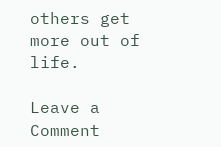others get more out of life.

Leave a Comment